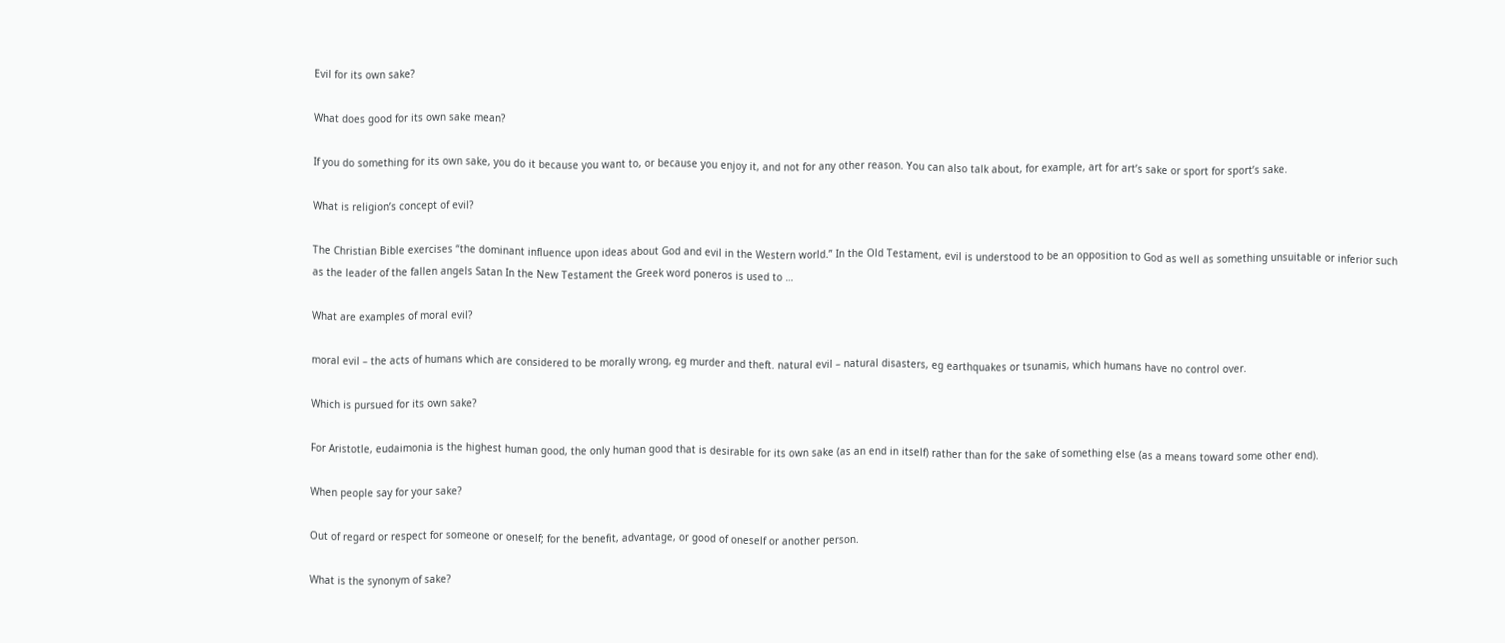Evil for its own sake?

What does good for its own sake mean?

If you do something for its own sake, you do it because you want to, or because you enjoy it, and not for any other reason. You can also talk about, for example, art for art’s sake or sport for sport’s sake.

What is religion’s concept of evil?

The Christian Bible exercises “the dominant influence upon ideas about God and evil in the Western world.” In the Old Testament, evil is understood to be an opposition to God as well as something unsuitable or inferior such as the leader of the fallen angels Satan In the New Testament the Greek word poneros is used to …

What are examples of moral evil?

moral evil – the acts of humans which are considered to be morally wrong, eg murder and theft. natural evil – natural disasters, eg earthquakes or tsunamis, which humans have no control over.

Which is pursued for its own sake?

For Aristotle, eudaimonia is the highest human good, the only human good that is desirable for its own sake (as an end in itself) rather than for the sake of something else (as a means toward some other end).

When people say for your sake?

Out of regard or respect for someone or oneself; for the benefit, advantage, or good of oneself or another person.

What is the synonym of sake?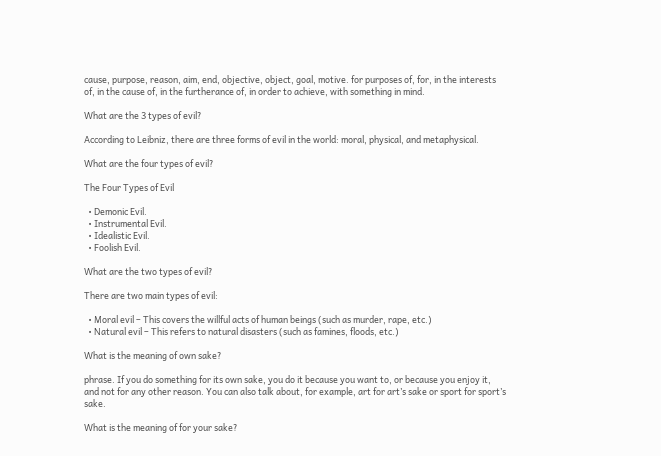cause, purpose, reason, aim, end, objective, object, goal, motive. for purposes of, for, in the interests of, in the cause of, in the furtherance of, in order to achieve, with something in mind.

What are the 3 types of evil?

According to Leibniz, there are three forms of evil in the world: moral, physical, and metaphysical.

What are the four types of evil?

The Four Types of Evil

  • Demonic Evil.
  • Instrumental Evil.
  • Idealistic Evil.
  • Foolish Evil.

What are the two types of evil?

There are two main types of evil:

  • Moral evil – This covers the willful acts of human beings (such as murder, rape, etc.)
  • Natural evil – This refers to natural disasters (such as famines, floods, etc.)

What is the meaning of own sake?

phrase. If you do something for its own sake, you do it because you want to, or because you enjoy it, and not for any other reason. You can also talk about, for example, art for art’s sake or sport for sport’s sake.

What is the meaning of for your sake?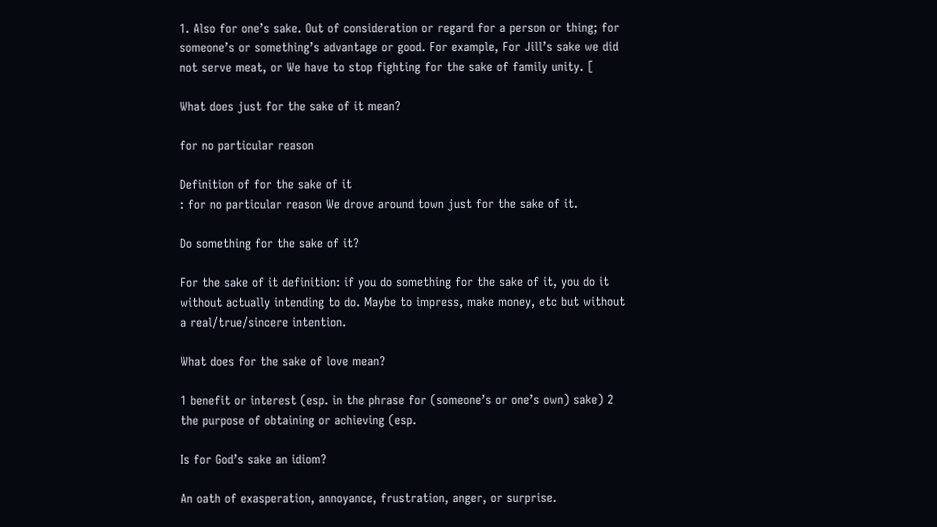1. Also for one’s sake. Out of consideration or regard for a person or thing; for someone’s or something’s advantage or good. For example, For Jill’s sake we did not serve meat, or We have to stop fighting for the sake of family unity. [

What does just for the sake of it mean?

for no particular reason

Definition of for the sake of it
: for no particular reason We drove around town just for the sake of it.

Do something for the sake of it?

For the sake of it definition: if you do something for the sake of it, you do it without actually intending to do. Maybe to impress, make money, etc but without a real/true/sincere intention.

What does for the sake of love mean?

1 benefit or interest (esp. in the phrase for (someone’s or one’s own) sake) 2 the purpose of obtaining or achieving (esp.

Is for God’s sake an idiom?

An oath of exasperation, annoyance, frustration, anger, or surprise.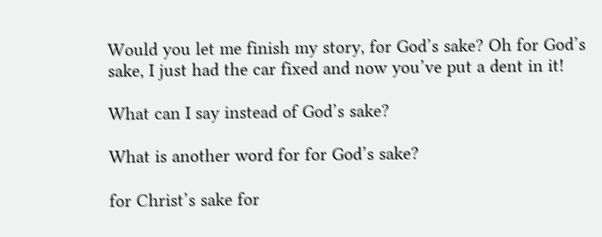Would you let me finish my story, for God’s sake? Oh for God’s sake, I just had the car fixed and now you’ve put a dent in it!

What can I say instead of God’s sake?

What is another word for for God’s sake?

for Christ’s sake for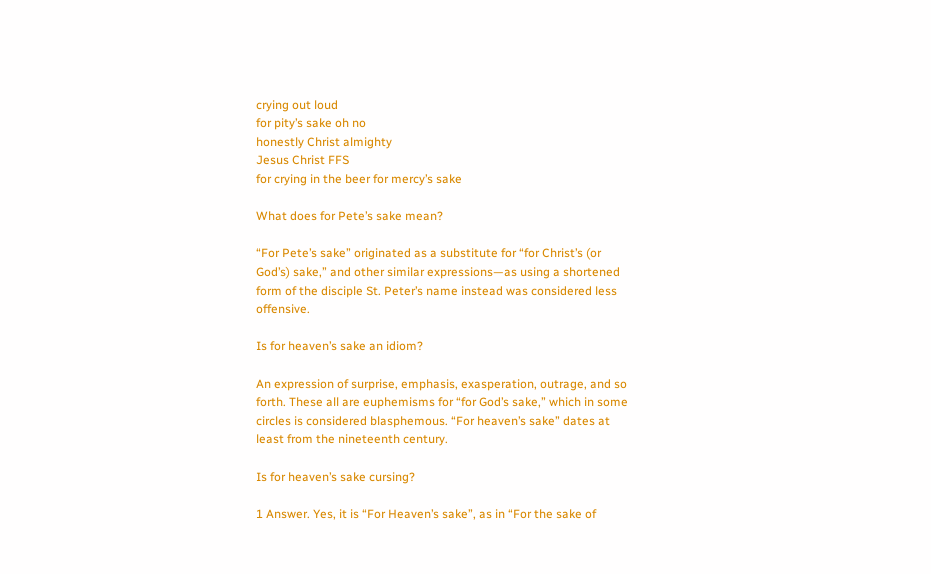crying out loud
for pity’s sake oh no
honestly Christ almighty
Jesus Christ FFS
for crying in the beer for mercy’s sake

What does for Pete’s sake mean?

“For Pete’s sake” originated as a substitute for “for Christ’s (or God’s) sake,” and other similar expressions—as using a shortened form of the disciple St. Peter’s name instead was considered less offensive.

Is for heaven’s sake an idiom?

An expression of surprise, emphasis, exasperation, outrage, and so forth. These all are euphemisms for “for God’s sake,” which in some circles is considered blasphemous. “For heaven’s sake” dates at least from the nineteenth century.

Is for heaven’s sake cursing?

1 Answer. Yes, it is “For Heaven’s sake”, as in “For the sake of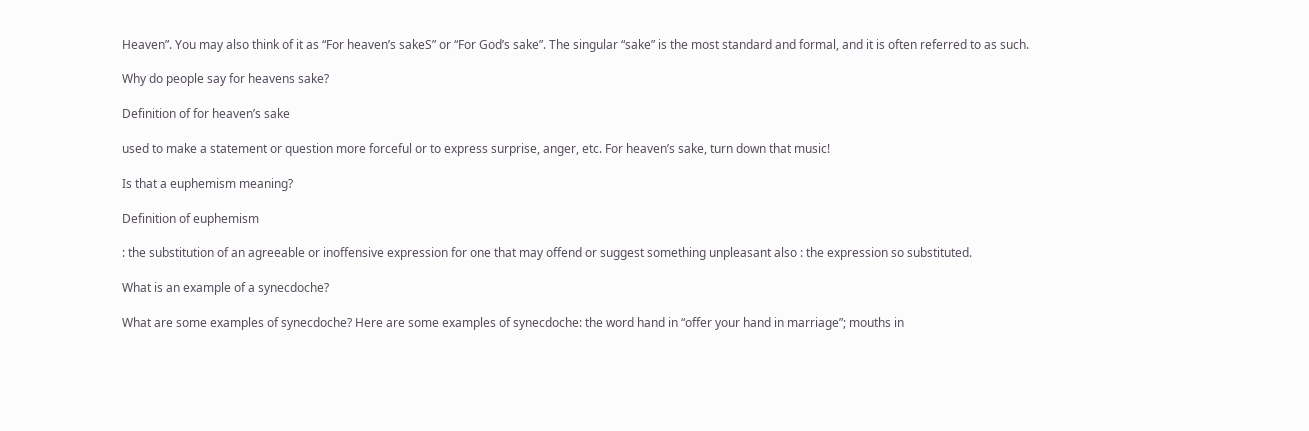Heaven”. You may also think of it as “For heaven’s sakeS” or “For God’s sake”. The singular “sake” is the most standard and formal, and it is often referred to as such.

Why do people say for heavens sake?

Definition of for heaven’s sake

used to make a statement or question more forceful or to express surprise, anger, etc. For heaven’s sake, turn down that music!

Is that a euphemism meaning?

Definition of euphemism

: the substitution of an agreeable or inoffensive expression for one that may offend or suggest something unpleasant also : the expression so substituted.

What is an example of a synecdoche?

What are some examples of synecdoche? Here are some examples of synecdoche: the word hand in “offer your hand in marriage”; mouths in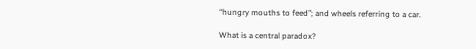“hungry mouths to feed”; and wheels referring to a car.

What is a central paradox?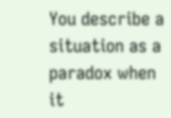You describe a situation as a paradox when it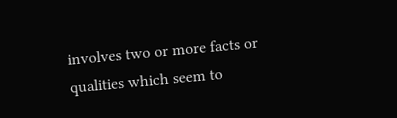involves two or more facts or qualities which seem to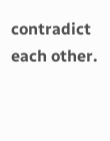contradict each other.